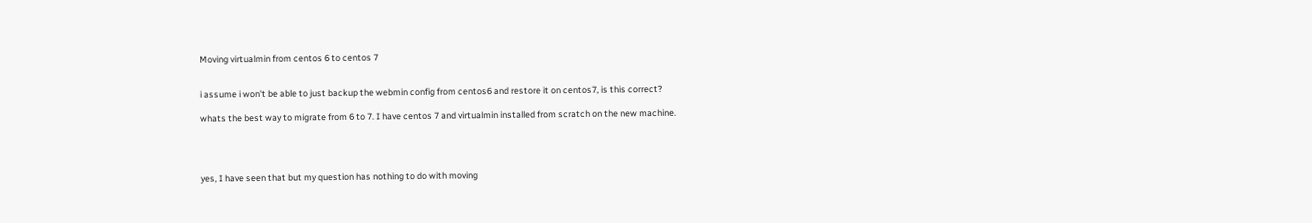Moving virtualmin from centos 6 to centos 7


i assume i won't be able to just backup the webmin config from centos6 and restore it on centos7, is this correct?

whats the best way to migrate from 6 to 7. I have centos 7 and virtualmin installed from scratch on the new machine.




yes, I have seen that but my question has nothing to do with moving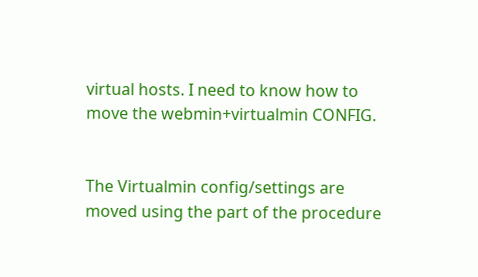virtual hosts. I need to know how to move the webmin+virtualmin CONFIG.


The Virtualmin config/settings are moved using the part of the procedure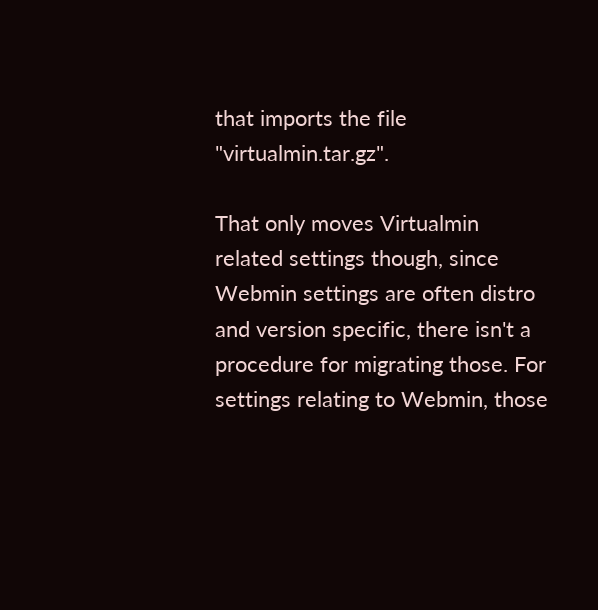that imports the file "virtualmin.tar.gz".

That only moves Virtualmin related settings though, since Webmin settings are often distro and version specific, there isn't a procedure for migrating those. For settings relating to Webmin, those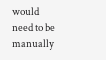would need to be manually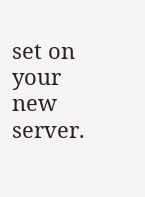set on your new server.